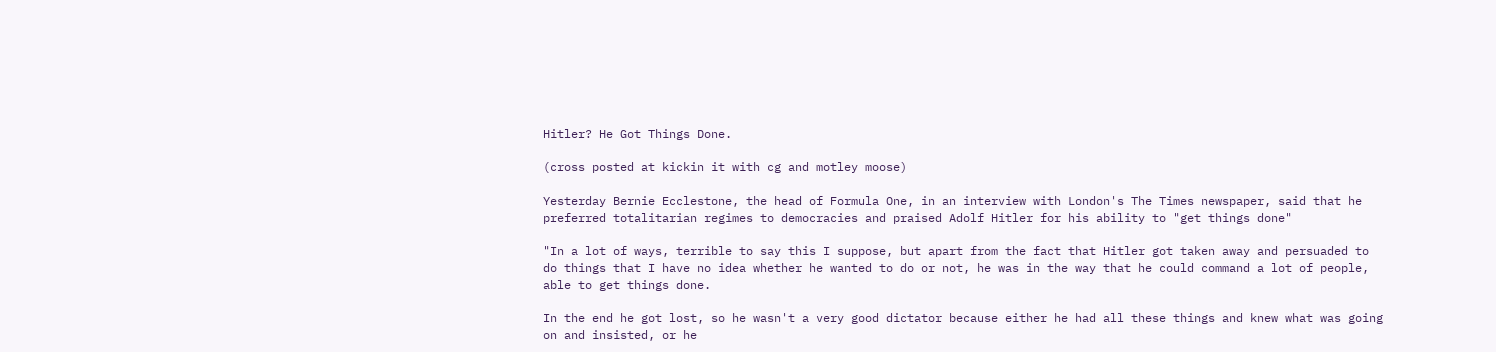Hitler? He Got Things Done.

(cross posted at kickin it with cg and motley moose)

Yesterday Bernie Ecclestone, the head of Formula One, in an interview with London's The Times newspaper, said that he preferred totalitarian regimes to democracies and praised Adolf Hitler for his ability to "get things done"

"In a lot of ways, terrible to say this I suppose, but apart from the fact that Hitler got taken away and persuaded to do things that I have no idea whether he wanted to do or not, he was in the way that he could command a lot of people, able to get things done.

In the end he got lost, so he wasn't a very good dictator because either he had all these things and knew what was going on and insisted, or he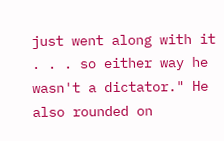just went along with it . . . so either way he wasn't a dictator." He also rounded on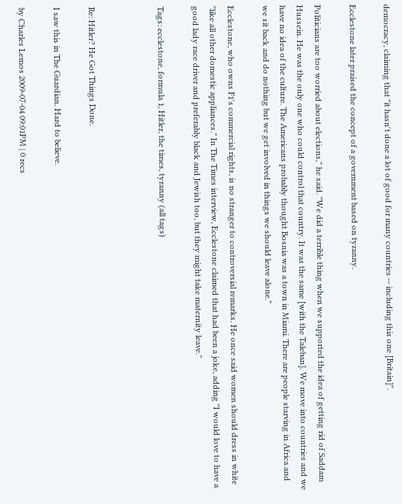democracy, claiming that "it hasn't done a lot of good for many countries -- including this one [Britain]".

Ecclestone later praised the concept of a government based on tyranny.

Politicians are too worried about elections," he said. "We did a terrible thing when we supported the idea of getting rid of Saddam Hussein. He was the only one who could control that country. It was the same [with the Taleban]. We move into countries and we have no idea of the culture. The Americans probably thought Bosnia was a town in Miami. There are people starving in Africa and we sit back and do nothing but we get involved in things we should leave alone."

Ecclestone, who owns F1's commercial rights, is no stranger to controversial remarks. He once said women should dress in white "like all other domestic appliances." In The Times interview, Ecclestone claimed that had been a joke, adding "I would love to have a good lady race driver and preferably black and Jewish too, but they might take maternity leave."

Tags: ecclestone, formula 1, Hitler, the times, tyranny (all tags)



Re: Hitler? He Got Things Done.

I saw this in The Guardian. Hard to believe.

by Charles Lemos 2009-07-04 09:01PM | 0 recs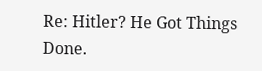Re: Hitler? He Got Things Done.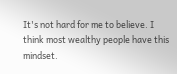It's not hard for me to believe. I think most wealthy people have this mindset.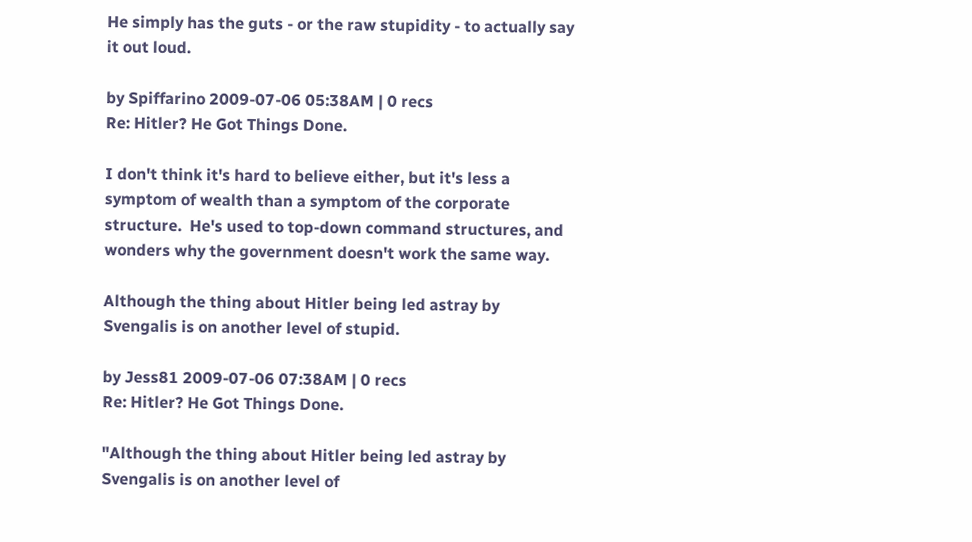He simply has the guts - or the raw stupidity - to actually say it out loud.

by Spiffarino 2009-07-06 05:38AM | 0 recs
Re: Hitler? He Got Things Done.

I don't think it's hard to believe either, but it's less a symptom of wealth than a symptom of the corporate structure.  He's used to top-down command structures, and wonders why the government doesn't work the same way.

Although the thing about Hitler being led astray by Svengalis is on another level of stupid.

by Jess81 2009-07-06 07:38AM | 0 recs
Re: Hitler? He Got Things Done.

"Although the thing about Hitler being led astray by Svengalis is on another level of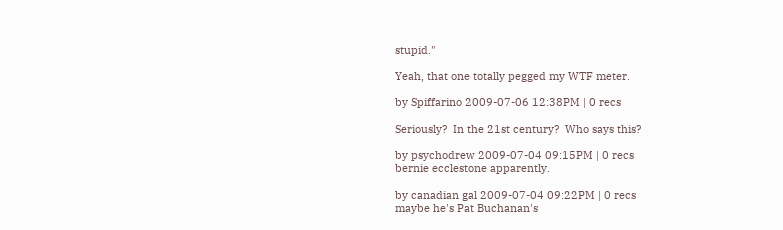stupid."

Yeah, that one totally pegged my WTF meter.

by Spiffarino 2009-07-06 12:38PM | 0 recs

Seriously?  In the 21st century?  Who says this?

by psychodrew 2009-07-04 09:15PM | 0 recs
bernie ecclestone apparently.

by canadian gal 2009-07-04 09:22PM | 0 recs
maybe he's Pat Buchanan's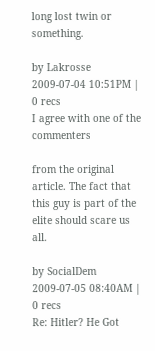long lost twin or something.

by Lakrosse 2009-07-04 10:51PM | 0 recs
I agree with one of the commenters

from the original article. The fact that this guy is part of the elite should scare us all.

by SocialDem 2009-07-05 08:40AM | 0 recs
Re: Hitler? He Got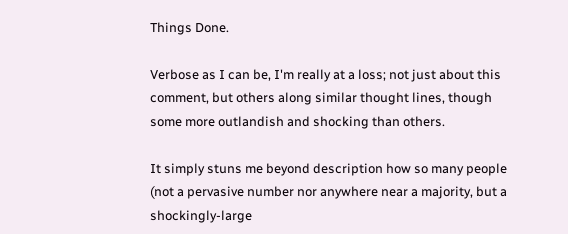Things Done.

Verbose as I can be, I'm really at a loss; not just about this comment, but others along similar thought lines, though some more outlandish and shocking than others.

It simply stuns me beyond description how so many people (not a pervasive number nor anywhere near a majority, but a shockingly-large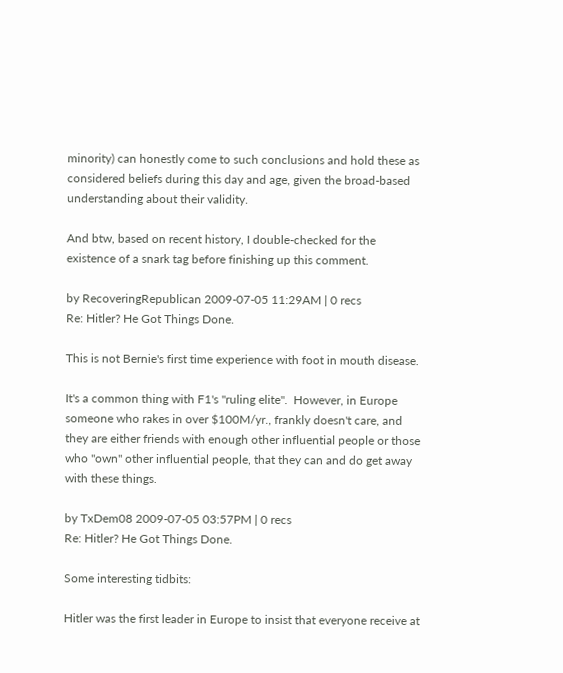minority) can honestly come to such conclusions and hold these as considered beliefs during this day and age, given the broad-based understanding about their validity.

And btw, based on recent history, I double-checked for the existence of a snark tag before finishing up this comment.

by RecoveringRepublican 2009-07-05 11:29AM | 0 recs
Re: Hitler? He Got Things Done.

This is not Bernie's first time experience with foot in mouth disease.

It's a common thing with F1's "ruling elite".  However, in Europe someone who rakes in over $100M/yr., frankly doesn't care, and they are either friends with enough other influential people or those who "own" other influential people, that they can and do get away with these things.

by TxDem08 2009-07-05 03:57PM | 0 recs
Re: Hitler? He Got Things Done.

Some interesting tidbits:

Hitler was the first leader in Europe to insist that everyone receive at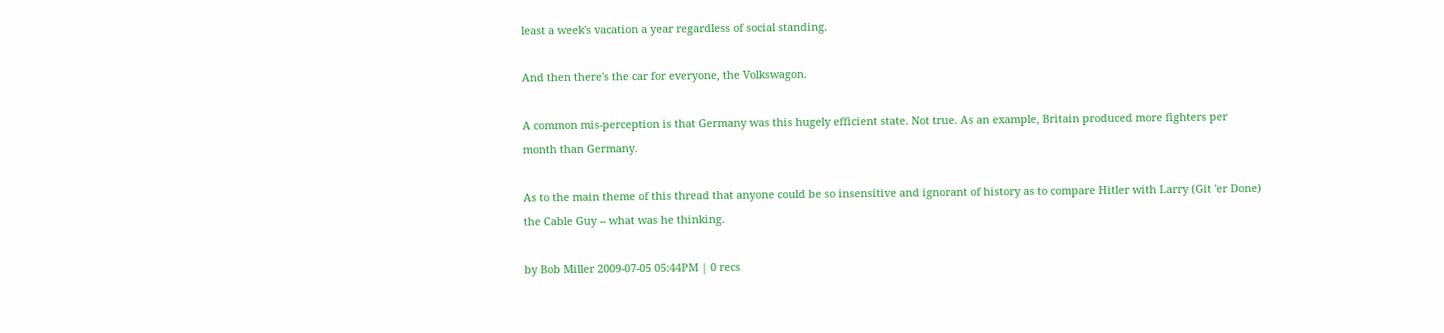least a week's vacation a year regardless of social standing.

And then there's the car for everyone, the Volkswagon.

A common mis-perception is that Germany was this hugely efficient state. Not true. As an example, Britain produced more fighters per month than Germany.

As to the main theme of this thread that anyone could be so insensitive and ignorant of history as to compare Hitler with Larry (Git 'er Done) the Cable Guy -- what was he thinking.

by Bob Miller 2009-07-05 05:44PM | 0 recs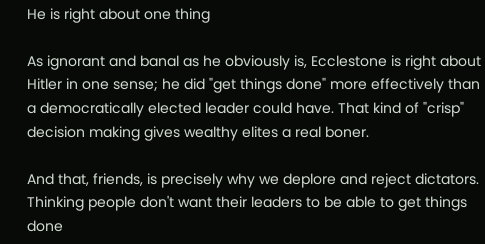He is right about one thing

As ignorant and banal as he obviously is, Ecclestone is right about Hitler in one sense; he did "get things done" more effectively than a democratically elected leader could have. That kind of "crisp" decision making gives wealthy elites a real boner.

And that, friends, is precisely why we deplore and reject dictators. Thinking people don't want their leaders to be able to get things done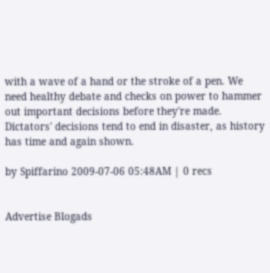with a wave of a hand or the stroke of a pen. We need healthy debate and checks on power to hammer out important decisions before they're made. Dictators' decisions tend to end in disaster, as history has time and again shown.

by Spiffarino 2009-07-06 05:48AM | 0 recs


Advertise Blogads